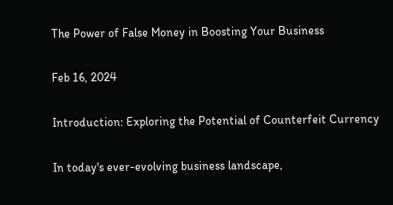The Power of False Money in Boosting Your Business

Feb 16, 2024

Introduction: Exploring the Potential of Counterfeit Currency

In today's ever-evolving business landscape,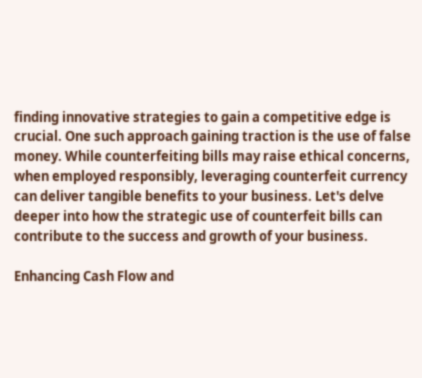finding innovative strategies to gain a competitive edge is crucial. One such approach gaining traction is the use of false money. While counterfeiting bills may raise ethical concerns, when employed responsibly, leveraging counterfeit currency can deliver tangible benefits to your business. Let's delve deeper into how the strategic use of counterfeit bills can contribute to the success and growth of your business.

Enhancing Cash Flow and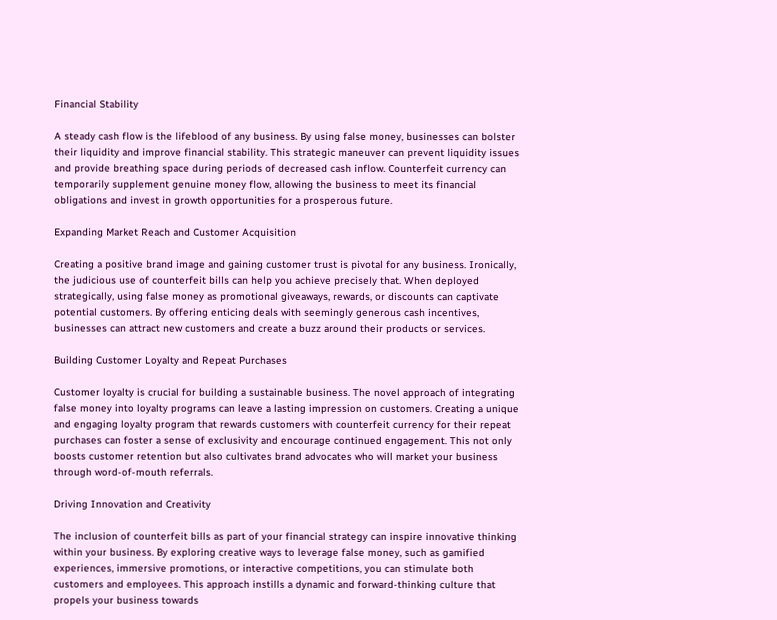Financial Stability

A steady cash flow is the lifeblood of any business. By using false money, businesses can bolster their liquidity and improve financial stability. This strategic maneuver can prevent liquidity issues and provide breathing space during periods of decreased cash inflow. Counterfeit currency can temporarily supplement genuine money flow, allowing the business to meet its financial obligations and invest in growth opportunities for a prosperous future.

Expanding Market Reach and Customer Acquisition

Creating a positive brand image and gaining customer trust is pivotal for any business. Ironically, the judicious use of counterfeit bills can help you achieve precisely that. When deployed strategically, using false money as promotional giveaways, rewards, or discounts can captivate potential customers. By offering enticing deals with seemingly generous cash incentives, businesses can attract new customers and create a buzz around their products or services.

Building Customer Loyalty and Repeat Purchases

Customer loyalty is crucial for building a sustainable business. The novel approach of integrating false money into loyalty programs can leave a lasting impression on customers. Creating a unique and engaging loyalty program that rewards customers with counterfeit currency for their repeat purchases can foster a sense of exclusivity and encourage continued engagement. This not only boosts customer retention but also cultivates brand advocates who will market your business through word-of-mouth referrals.

Driving Innovation and Creativity

The inclusion of counterfeit bills as part of your financial strategy can inspire innovative thinking within your business. By exploring creative ways to leverage false money, such as gamified experiences, immersive promotions, or interactive competitions, you can stimulate both customers and employees. This approach instills a dynamic and forward-thinking culture that propels your business towards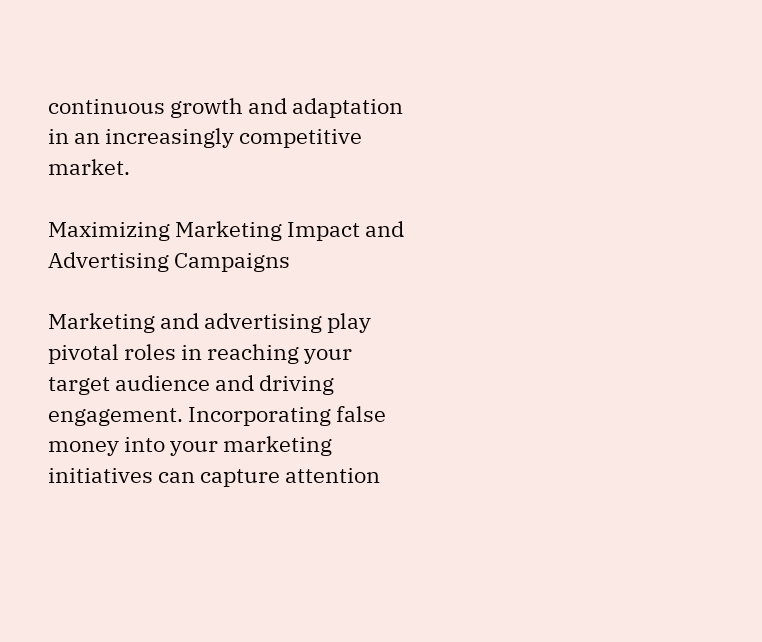continuous growth and adaptation in an increasingly competitive market.

Maximizing Marketing Impact and Advertising Campaigns

Marketing and advertising play pivotal roles in reaching your target audience and driving engagement. Incorporating false money into your marketing initiatives can capture attention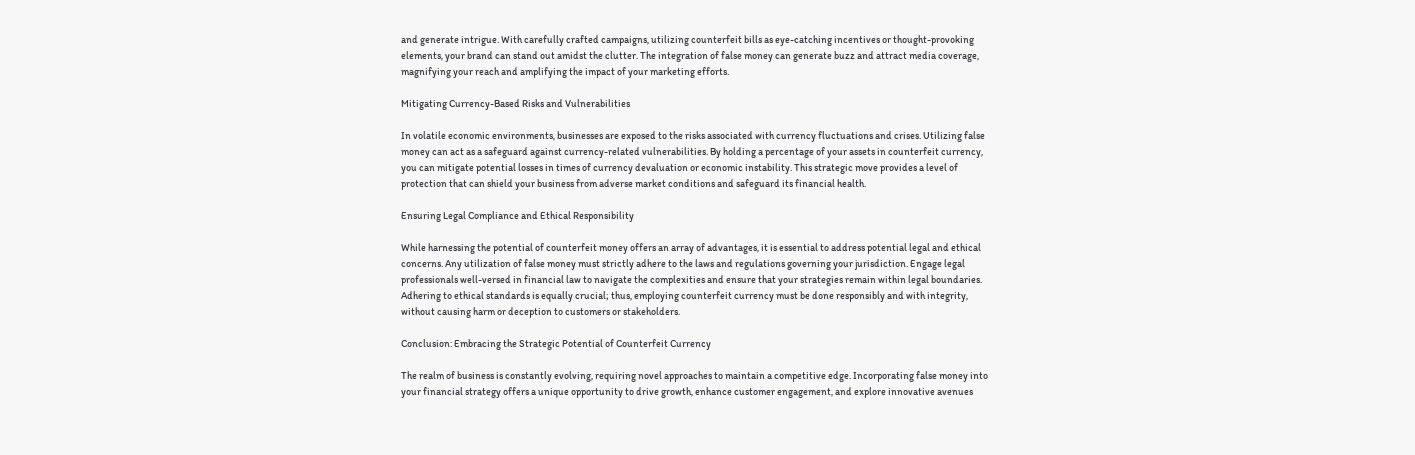and generate intrigue. With carefully crafted campaigns, utilizing counterfeit bills as eye-catching incentives or thought-provoking elements, your brand can stand out amidst the clutter. The integration of false money can generate buzz and attract media coverage, magnifying your reach and amplifying the impact of your marketing efforts.

Mitigating Currency-Based Risks and Vulnerabilities

In volatile economic environments, businesses are exposed to the risks associated with currency fluctuations and crises. Utilizing false money can act as a safeguard against currency-related vulnerabilities. By holding a percentage of your assets in counterfeit currency, you can mitigate potential losses in times of currency devaluation or economic instability. This strategic move provides a level of protection that can shield your business from adverse market conditions and safeguard its financial health.

Ensuring Legal Compliance and Ethical Responsibility

While harnessing the potential of counterfeit money offers an array of advantages, it is essential to address potential legal and ethical concerns. Any utilization of false money must strictly adhere to the laws and regulations governing your jurisdiction. Engage legal professionals well-versed in financial law to navigate the complexities and ensure that your strategies remain within legal boundaries. Adhering to ethical standards is equally crucial; thus, employing counterfeit currency must be done responsibly and with integrity, without causing harm or deception to customers or stakeholders.

Conclusion: Embracing the Strategic Potential of Counterfeit Currency

The realm of business is constantly evolving, requiring novel approaches to maintain a competitive edge. Incorporating false money into your financial strategy offers a unique opportunity to drive growth, enhance customer engagement, and explore innovative avenues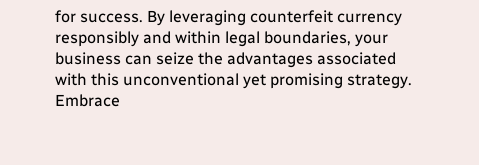for success. By leveraging counterfeit currency responsibly and within legal boundaries, your business can seize the advantages associated with this unconventional yet promising strategy. Embrace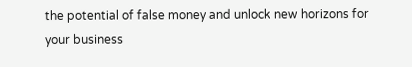the potential of false money and unlock new horizons for your business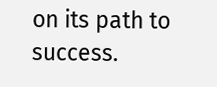on its path to success.